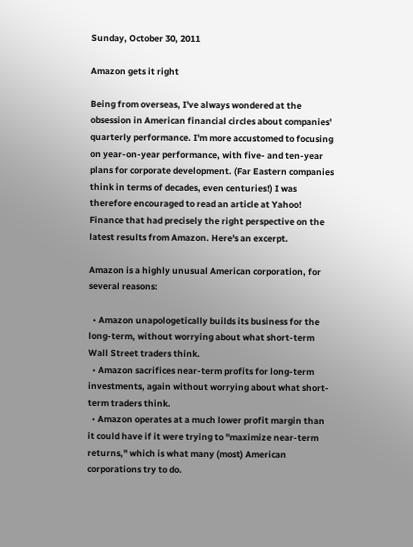Sunday, October 30, 2011

Amazon gets it right

Being from overseas, I've always wondered at the obsession in American financial circles about companies' quarterly performance. I'm more accustomed to focusing on year-on-year performance, with five- and ten-year plans for corporate development. (Far Eastern companies think in terms of decades, even centuries!) I was therefore encouraged to read an article at Yahoo! Finance that had precisely the right perspective on the latest results from Amazon. Here's an excerpt.

Amazon is a highly unusual American corporation, for several reasons:

  • Amazon unapologetically builds its business for the long-term, without worrying about what short-term Wall Street traders think.
  • Amazon sacrifices near-term profits for long-term investments, again without worrying about what short-term traders think.
  • Amazon operates at a much lower profit margin than it could have if it were trying to "maximize near-term returns," which is what many (most) American corporations try to do.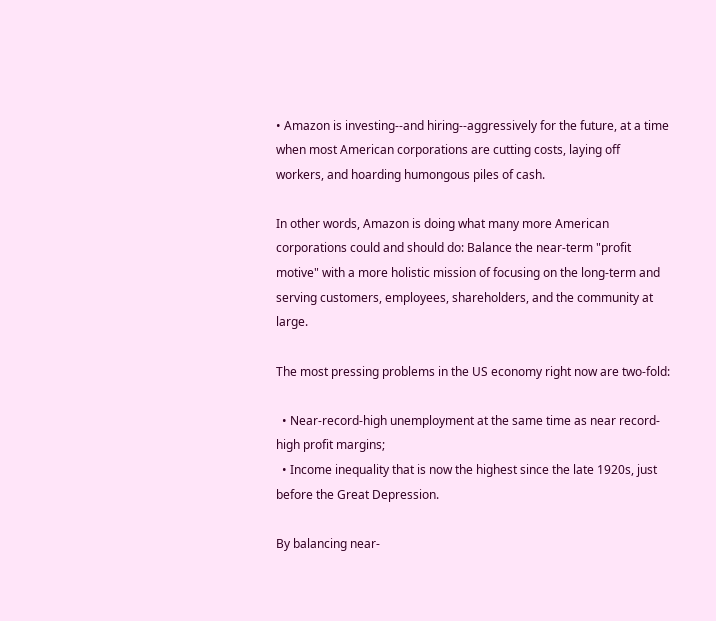• Amazon is investing--and hiring--aggressively for the future, at a time when most American corporations are cutting costs, laying off workers, and hoarding humongous piles of cash.

In other words, Amazon is doing what many more American corporations could and should do: Balance the near-term "profit motive" with a more holistic mission of focusing on the long-term and serving customers, employees, shareholders, and the community at large.

The most pressing problems in the US economy right now are two-fold:

  • Near-record-high unemployment at the same time as near record-high profit margins;
  • Income inequality that is now the highest since the late 1920s, just before the Great Depression.

By balancing near-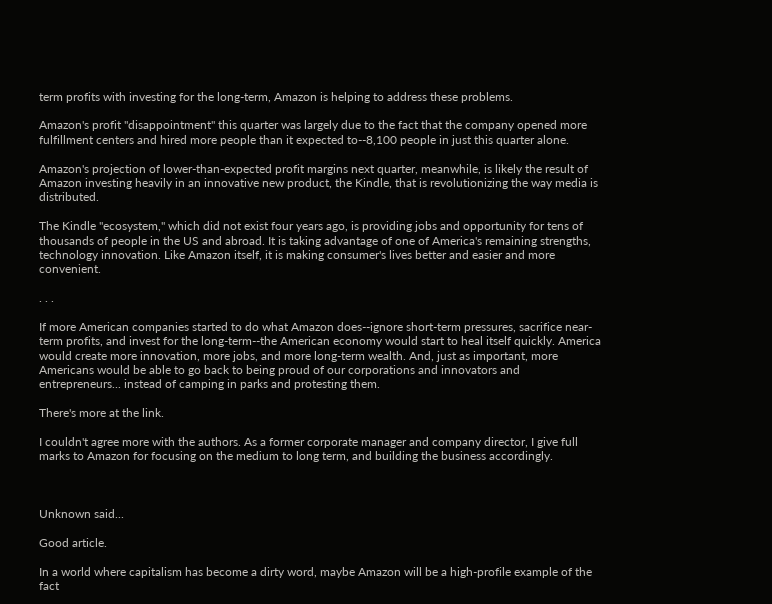term profits with investing for the long-term, Amazon is helping to address these problems.

Amazon's profit "disappointment" this quarter was largely due to the fact that the company opened more fulfillment centers and hired more people than it expected to--8,100 people in just this quarter alone.

Amazon's projection of lower-than-expected profit margins next quarter, meanwhile, is likely the result of Amazon investing heavily in an innovative new product, the Kindle, that is revolutionizing the way media is distributed.

The Kindle "ecosystem," which did not exist four years ago, is providing jobs and opportunity for tens of thousands of people in the US and abroad. It is taking advantage of one of America's remaining strengths, technology innovation. Like Amazon itself, it is making consumer's lives better and easier and more convenient.

. . .

If more American companies started to do what Amazon does--ignore short-term pressures, sacrifice near-term profits, and invest for the long-term--the American economy would start to heal itself quickly. America would create more innovation, more jobs, and more long-term wealth. And, just as important, more Americans would be able to go back to being proud of our corporations and innovators and entrepreneurs... instead of camping in parks and protesting them.

There's more at the link.

I couldn't agree more with the authors. As a former corporate manager and company director, I give full marks to Amazon for focusing on the medium to long term, and building the business accordingly.



Unknown said...

Good article.

In a world where capitalism has become a dirty word, maybe Amazon will be a high-profile example of the fact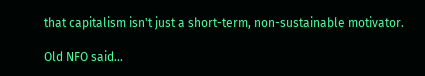that capitalism isn't just a short-term, non-sustainable motivator.

Old NFO said...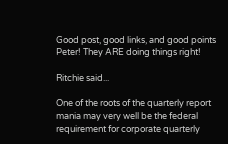Good post, good links, and good points Peter! They ARE doing things right!

Ritchie said...

One of the roots of the quarterly report mania may very well be the federal requirement for corporate quarterly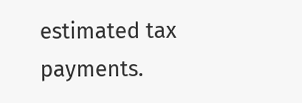estimated tax payments.